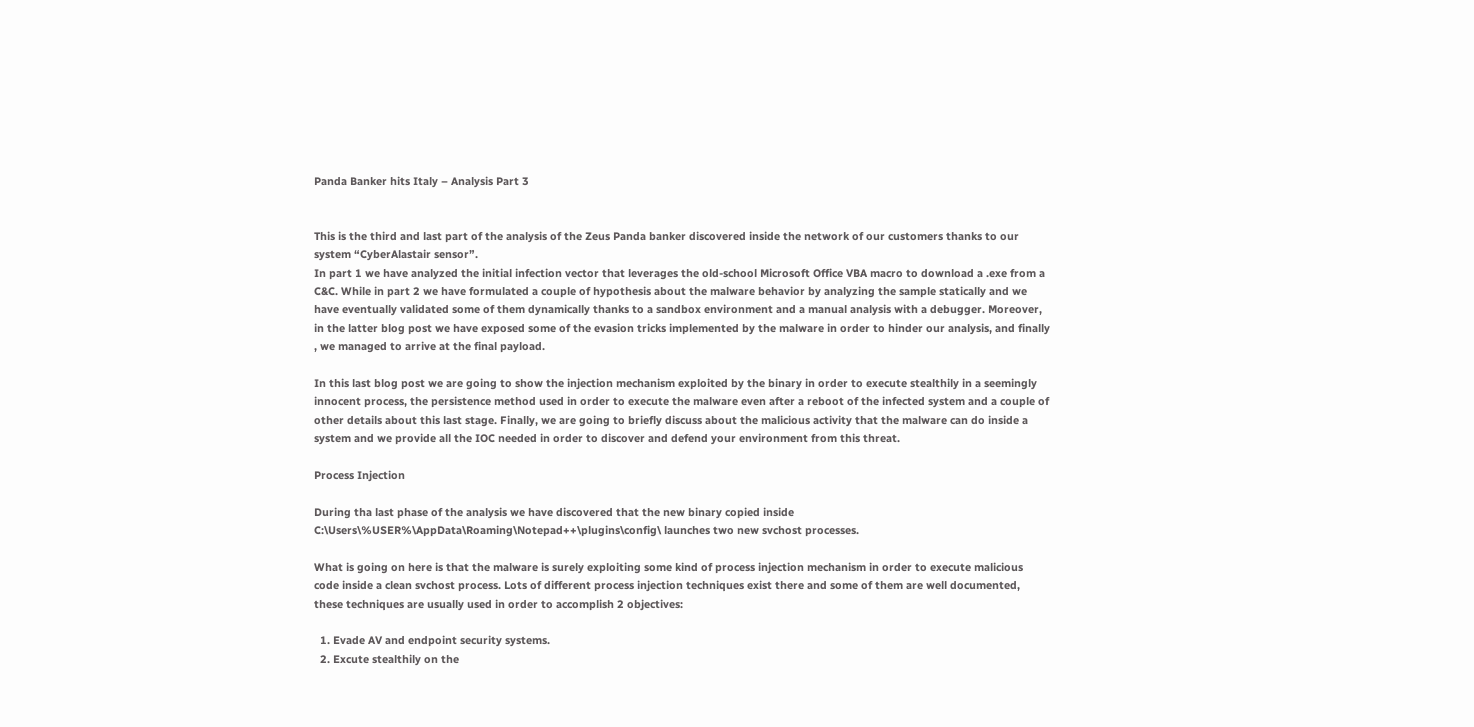Panda Banker hits Italy – Analysis Part 3


This is the third and last part of the analysis of the Zeus Panda banker discovered inside the network of our customers thanks to our system “CyberAlastair sensor”.
In part 1 we have analyzed the initial infection vector that leverages the old-school Microsoft Office VBA macro to download a .exe from a  C&C. While in part 2 we have formulated a couple of hypothesis about the malware behavior by analyzing the sample statically and we have eventually validated some of them dynamically thanks to a sandbox environment and a manual analysis with a debugger. Moreover, in the latter blog post we have exposed some of the evasion tricks implemented by the malware in order to hinder our analysis, and finally , we managed to arrive at the final payload.

In this last blog post we are going to show the injection mechanism exploited by the binary in order to execute stealthily in a seemingly innocent process, the persistence method used in order to execute the malware even after a reboot of the infected system and a couple of other details about this last stage. Finally, we are going to briefly discuss about the malicious activity that the malware can do inside a system and we provide all the IOC needed in order to discover and defend your environment from this threat.

Process Injection

During tha last phase of the analysis we have discovered that the new binary copied inside C:\Users\%USER%\AppData\Roaming\Notepad++\plugins\config\ launches two new svchost processes.

What is going on here is that the malware is surely exploiting some kind of process injection mechanism in order to execute malicious code inside a clean svchost process. Lots of different process injection techniques exist there and some of them are well documented, these techniques are usually used in order to accomplish 2 objectives:

  1. Evade AV and endpoint security systems.
  2. Excute stealthily on the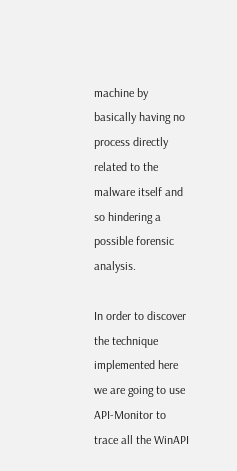machine by basically having no process directly related to the malware itself and so hindering a possible forensic analysis.

In order to discover the technique implemented here we are going to use API-Monitor to trace all the WinAPI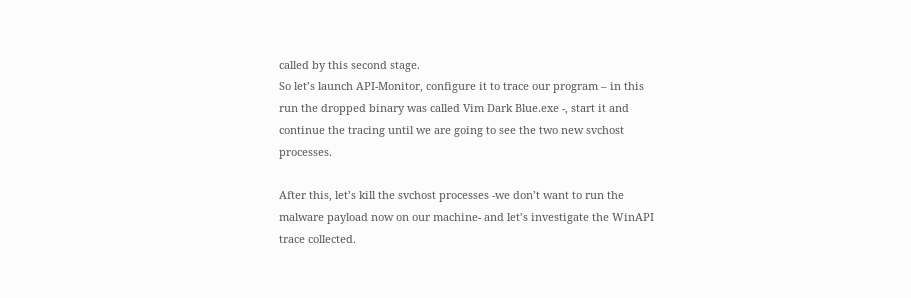called by this second stage.
So let’s launch API-Monitor, configure it to trace our program – in this run the dropped binary was called Vim Dark Blue.exe -, start it and continue the tracing until we are going to see the two new svchost processes.

After this, let’s kill the svchost processes -we don’t want to run the malware payload now on our machine- and let’s investigate the WinAPI trace collected.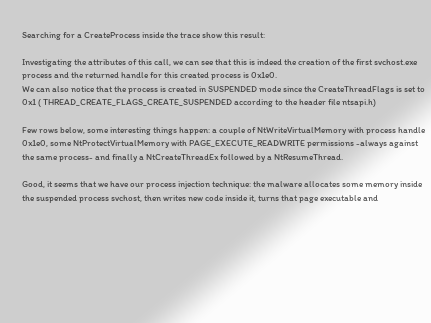Searching for a CreateProcess inside the trace show this result:

Investigating the attributes of this call, we can see that this is indeed the creation of the first svchost.exe process and the returned handle for this created process is 0x1e0.
We can also notice that the process is created in SUSPENDED mode since the CreateThreadFlags is set to 0x1 ( THREAD_CREATE_FLAGS_CREATE_SUSPENDED according to the header file ntsapi.h)

Few rows below, some interesting things happen: a couple of NtWriteVirtualMemory with process handle 0x1e0, some NtProtectVirtualMemory with PAGE_EXECUTE_READWRITE permissions -always against the same process- and finally a NtCreateThreadEx followed by a NtResumeThread.

Good, it seems that we have our process injection technique: the malware allocates some memory inside the suspended process svchost, then writes new code inside it, turns that page executable and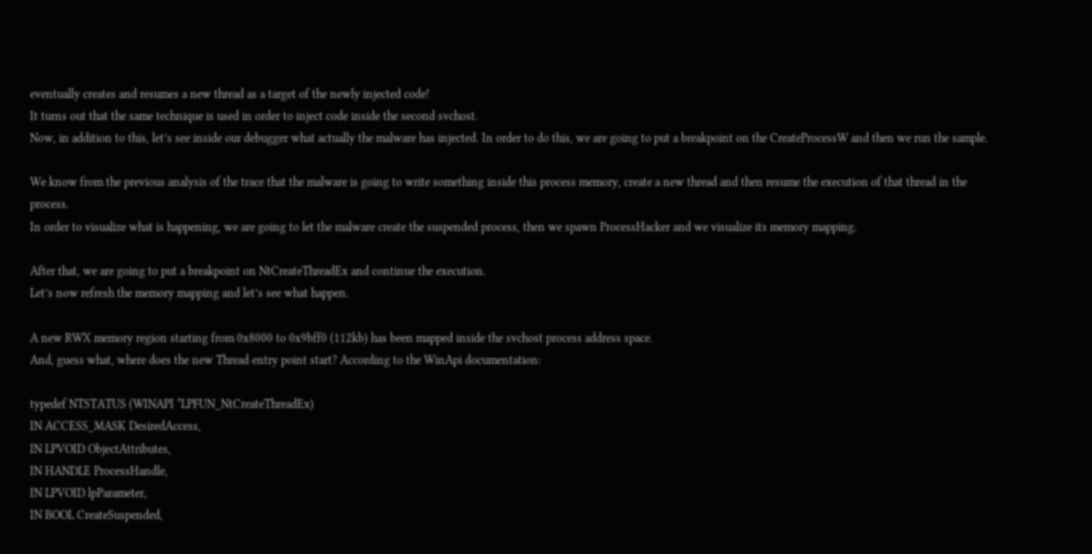eventually creates and resumes a new thread as a target of the newly injected code!
It turns out that the same technique is used in order to inject code inside the second svchost.
Now, in addition to this, let’s see inside our debugger what actually the malware has injected. In order to do this, we are going to put a breakpoint on the CreateProcessW and then we run the sample.

We know from the previous analysis of the trace that the malware is going to write something inside this process memory, create a new thread and then resume the execution of that thread in the process.
In order to visualize what is happening, we are going to let the malware create the suspended process, then we spawn ProcessHacker and we visualize its memory mapping.

After that, we are going to put a breakpoint on NtCreateThreadEx and continue the execution.
Let’s now refresh the memory mapping and let’s see what happen.

A new RWX memory region starting from 0x8000 to 0x9bff0 (112kb) has been mapped inside the svchost process address space.
And, guess what, where does the new Thread entry point start? According to the WinApi documentation:

typedef NTSTATUS (WINAPI *LPFUN_NtCreateThreadEx)
IN ACCESS_MASK DesiredAccess,
IN LPVOID ObjectAttributes,
IN HANDLE ProcessHandle,
IN LPVOID lpParameter,
IN BOOL CreateSuspended,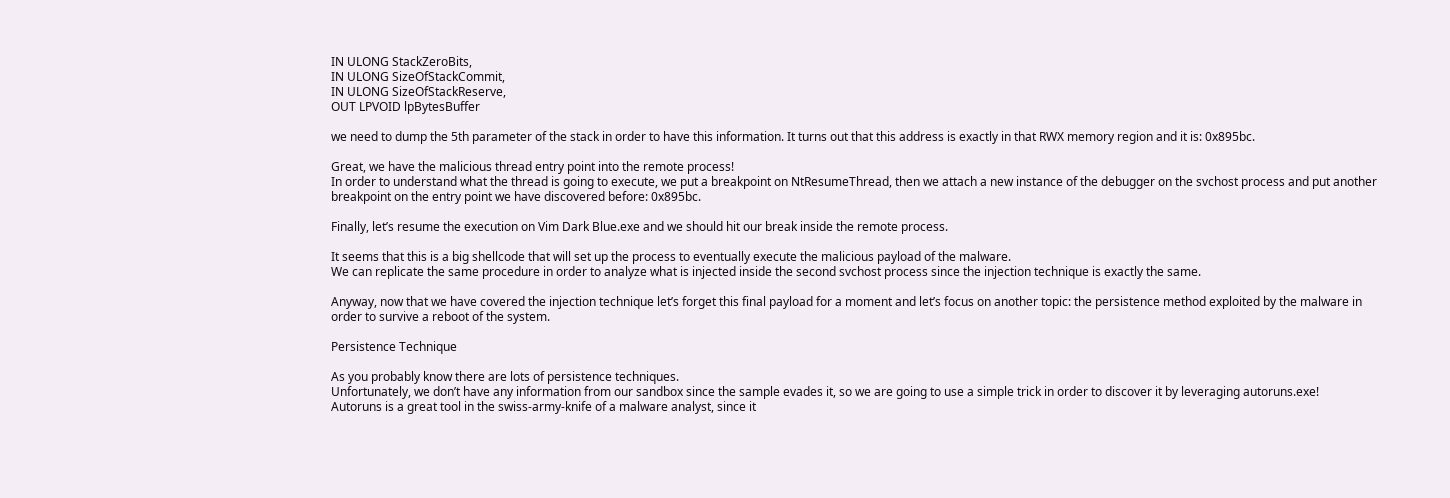IN ULONG StackZeroBits,
IN ULONG SizeOfStackCommit,
IN ULONG SizeOfStackReserve,
OUT LPVOID lpBytesBuffer

we need to dump the 5th parameter of the stack in order to have this information. It turns out that this address is exactly in that RWX memory region and it is: 0x895bc.

Great, we have the malicious thread entry point into the remote process!
In order to understand what the thread is going to execute, we put a breakpoint on NtResumeThread, then we attach a new instance of the debugger on the svchost process and put another breakpoint on the entry point we have discovered before: 0x895bc.

Finally, let’s resume the execution on Vim Dark Blue.exe and we should hit our break inside the remote process.

It seems that this is a big shellcode that will set up the process to eventually execute the malicious payload of the malware.
We can replicate the same procedure in order to analyze what is injected inside the second svchost process since the injection technique is exactly the same.

Anyway, now that we have covered the injection technique let’s forget this final payload for a moment and let’s focus on another topic: the persistence method exploited by the malware in order to survive a reboot of the system.

Persistence Technique

As you probably know there are lots of persistence techniques.
Unfortunately, we don’t have any information from our sandbox since the sample evades it, so we are going to use a simple trick in order to discover it by leveraging autoruns.exe!
Autoruns is a great tool in the swiss-army-knife of a malware analyst, since it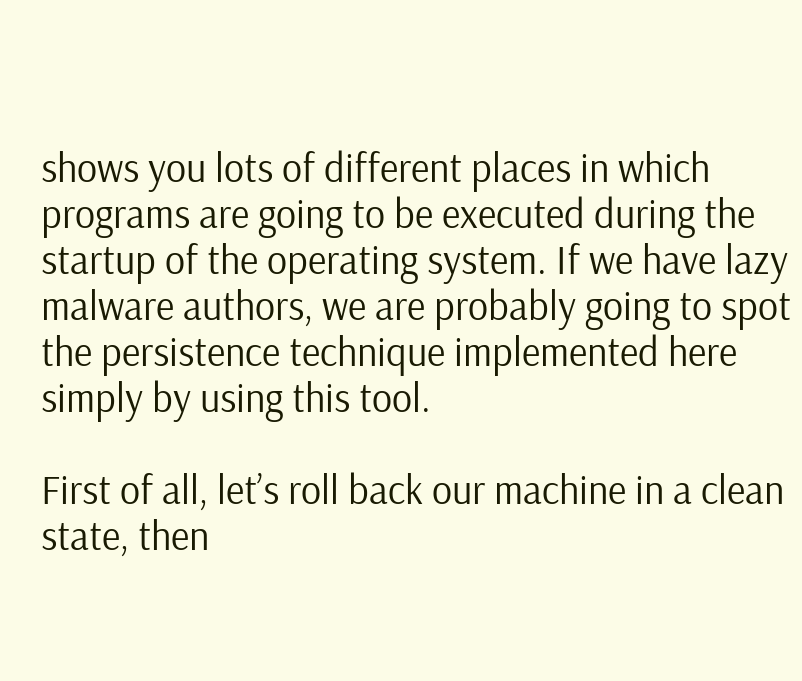shows you lots of different places in which programs are going to be executed during the startup of the operating system. If we have lazy malware authors, we are probably going to spot the persistence technique implemented here simply by using this tool.

First of all, let’s roll back our machine in a clean state, then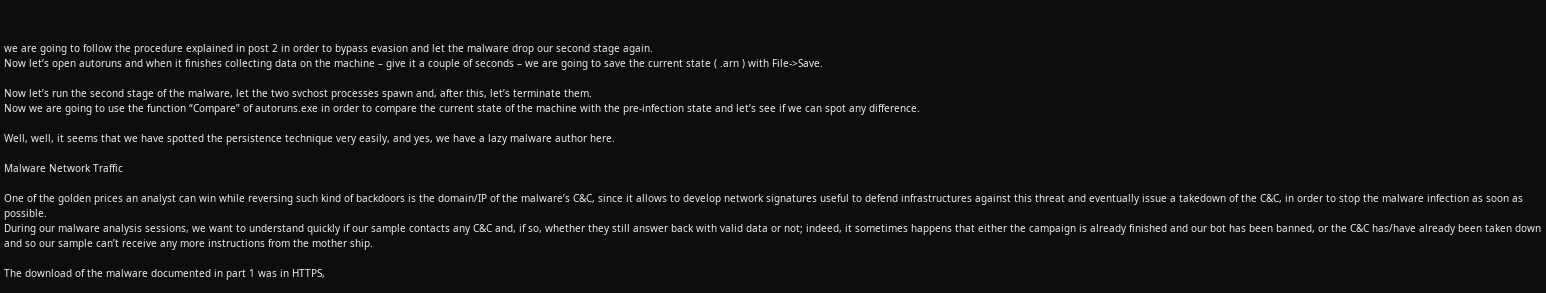we are going to follow the procedure explained in post 2 in order to bypass evasion and let the malware drop our second stage again.
Now let’s open autoruns and when it finishes collecting data on the machine – give it a couple of seconds – we are going to save the current state ( .arn ) with File->Save.

Now let’s run the second stage of the malware, let the two svchost processes spawn and, after this, let’s terminate them.
Now we are going to use the function “Compare” of autoruns.exe in order to compare the current state of the machine with the pre-infection state and let’s see if we can spot any difference.

Well, well, it seems that we have spotted the persistence technique very easily, and yes, we have a lazy malware author here.

Malware Network Traffic

One of the golden prices an analyst can win while reversing such kind of backdoors is the domain/IP of the malware’s C&C, since it allows to develop network signatures useful to defend infrastructures against this threat and eventually issue a takedown of the C&C, in order to stop the malware infection as soon as possible.
During our malware analysis sessions, we want to understand quickly if our sample contacts any C&C and, if so, whether they still answer back with valid data or not; indeed, it sometimes happens that either the campaign is already finished and our bot has been banned, or the C&C has/have already been taken down and so our sample can’t receive any more instructions from the mother ship.

The download of the malware documented in part 1 was in HTTPS,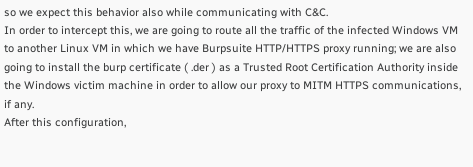so we expect this behavior also while communicating with C&C.
In order to intercept this, we are going to route all the traffic of the infected Windows VM to another Linux VM in which we have Burpsuite HTTP/HTTPS proxy running; we are also going to install the burp certificate ( .der ) as a Trusted Root Certification Authority inside the Windows victim machine in order to allow our proxy to MITM HTTPS communications, if any.
After this configuration,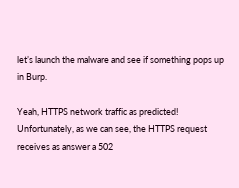let’s launch the malware and see if something pops up in Burp.

Yeah, HTTPS network traffic as predicted!
Unfortunately, as we can see, the HTTPS request receives as answer a 502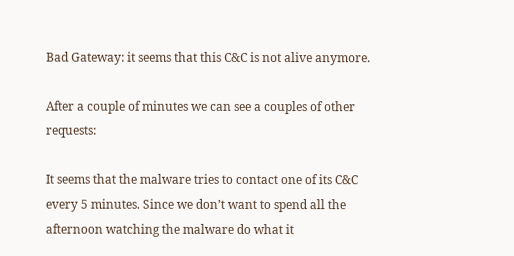Bad Gateway: it seems that this C&C is not alive anymore.

After a couple of minutes we can see a couples of other requests:

It seems that the malware tries to contact one of its C&C every 5 minutes. Since we don’t want to spend all the afternoon watching the malware do what it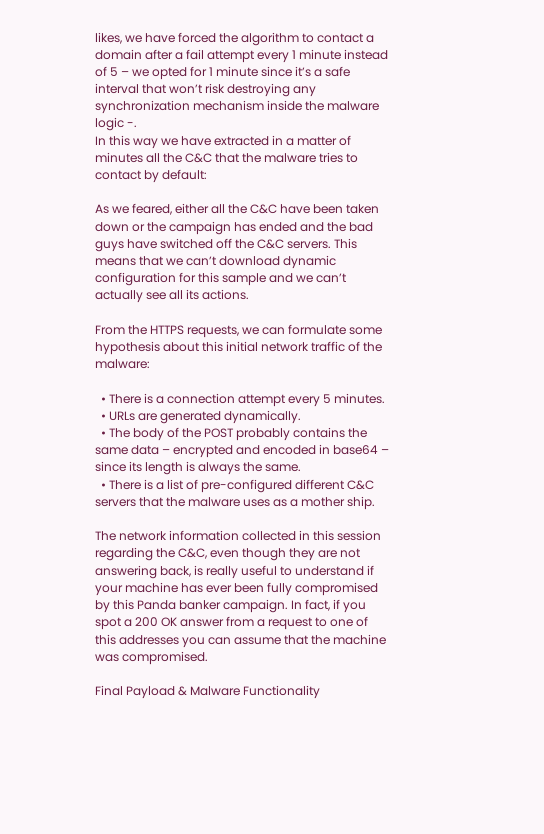likes, we have forced the algorithm to contact a domain after a fail attempt every 1 minute instead of 5 – we opted for 1 minute since it’s a safe interval that won’t risk destroying any synchronization mechanism inside the malware logic -.
In this way we have extracted in a matter of minutes all the C&C that the malware tries to contact by default:

As we feared, either all the C&C have been taken down or the campaign has ended and the bad guys have switched off the C&C servers. This means that we can’t download dynamic configuration for this sample and we can’t actually see all its actions.

From the HTTPS requests, we can formulate some hypothesis about this initial network traffic of the malware:

  • There is a connection attempt every 5 minutes.
  • URLs are generated dynamically.
  • The body of the POST probably contains the same data – encrypted and encoded in base64 – since its length is always the same.
  • There is a list of pre-configured different C&C servers that the malware uses as a mother ship.

The network information collected in this session regarding the C&C, even though they are not answering back, is really useful to understand if your machine has ever been fully compromised by this Panda banker campaign. In fact, if you spot a 200 OK answer from a request to one of this addresses you can assume that the machine was compromised.

Final Payload & Malware Functionality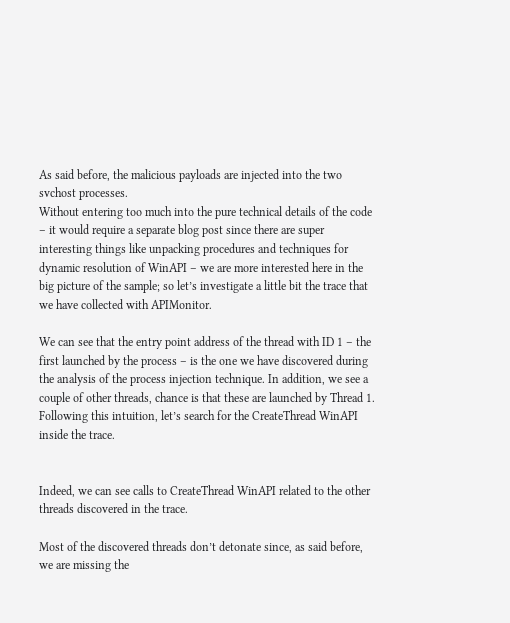As said before, the malicious payloads are injected into the two svchost processes.
Without entering too much into the pure technical details of the code – it would require a separate blog post since there are super interesting things like unpacking procedures and techniques for dynamic resolution of WinAPI – we are more interested here in the big picture of the sample; so let’s investigate a little bit the trace that we have collected with APIMonitor.

We can see that the entry point address of the thread with ID 1 – the first launched by the process – is the one we have discovered during the analysis of the process injection technique. In addition, we see a couple of other threads, chance is that these are launched by Thread 1.
Following this intuition, let’s search for the CreateThread WinAPI inside the trace.


Indeed, we can see calls to CreateThread WinAPI related to the other threads discovered in the trace.

Most of the discovered threads don’t detonate since, as said before, we are missing the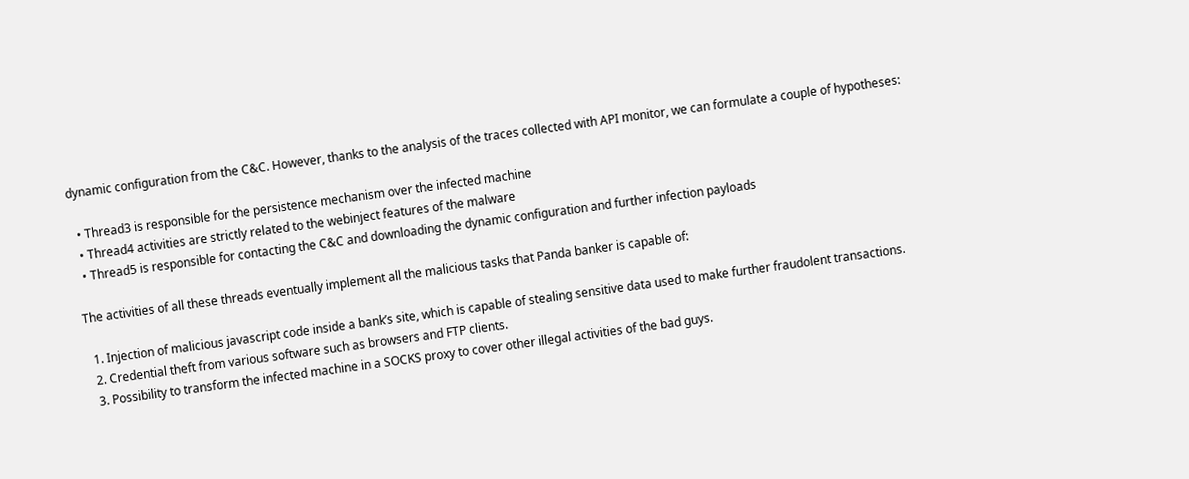dynamic configuration from the C&C. However, thanks to the analysis of the traces collected with API monitor, we can formulate a couple of hypotheses:

  • Thread3 is responsible for the persistence mechanism over the infected machine
  • Thread4 activities are strictly related to the webinject features of the malware
  • Thread5 is responsible for contacting the C&C and downloading the dynamic configuration and further infection payloads

The activities of all these threads eventually implement all the malicious tasks that Panda banker is capable of:

  1. Injection of malicious javascript code inside a bank’s site, which is capable of stealing sensitive data used to make further fraudolent transactions.
  2. Credential theft from various software such as browsers and FTP clients.
  3. Possibility to transform the infected machine in a SOCKS proxy to cover other illegal activities of the bad guys.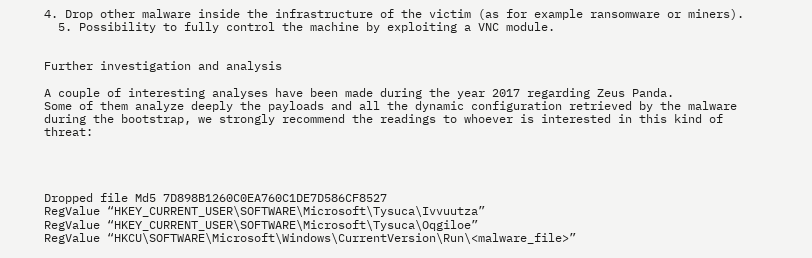4. Drop other malware inside the infrastructure of the victim (as for example ransomware or miners).
  5. Possibility to fully control the machine by exploiting a VNC module.


Further investigation and analysis

A couple of interesting analyses have been made during the year 2017 regarding Zeus Panda.
Some of them analyze deeply the payloads and all the dynamic configuration retrieved by the malware during the bootstrap, we strongly recommend the readings to whoever is interested in this kind of threat:




Dropped file Md5 7D898B1260C0EA760C1DE7D586CF8527
RegValue “HKEY_CURRENT_USER\SOFTWARE\Microsoft\Tysuca\Ivvuutza”
RegValue “HKEY_CURRENT_USER\SOFTWARE\Microsoft\Tysuca\Oqgiloe”
RegValue “HKCU\SOFTWARE\Microsoft\Windows\CurrentVersion\Run\<malware_file>”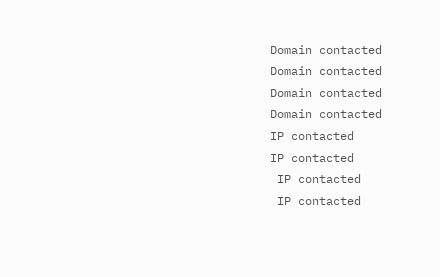Domain contacted
Domain contacted
Domain contacted
Domain contacted
IP contacted
IP contacted
 IP contacted
 IP contacted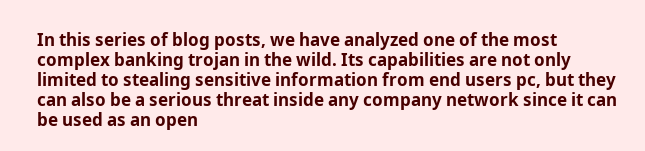In this series of blog posts, we have analyzed one of the most complex banking trojan in the wild. Its capabilities are not only limited to stealing sensitive information from end users pc, but they can also be a serious threat inside any company network since it can be used as an open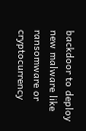backdoor to deploy new malware like ransomware or cryptocurrency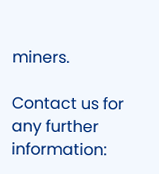miners.

Contact us for any further information: